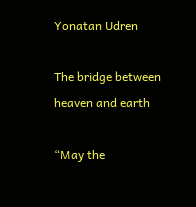Yonatan Udren

The bridge between heaven and earth

“May the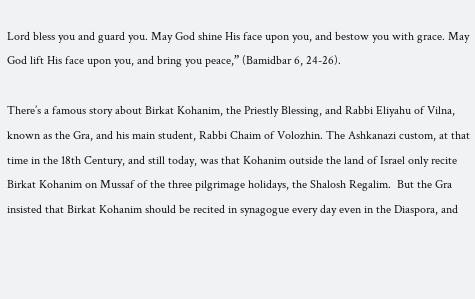Lord bless you and guard you. May God shine His face upon you, and bestow you with grace. May God lift His face upon you, and bring you peace,” (Bamidbar 6, 24-26).

There’s a famous story about Birkat Kohanim, the Priestly Blessing, and Rabbi Eliyahu of Vilna, known as the Gra, and his main student, Rabbi Chaim of Volozhin. The Ashkanazi custom, at that time in the 18th Century, and still today, was that Kohanim outside the land of Israel only recite Birkat Kohanim on Mussaf of the three pilgrimage holidays, the Shalosh Regalim.  But the Gra insisted that Birkat Kohanim should be recited in synagogue every day even in the Diaspora, and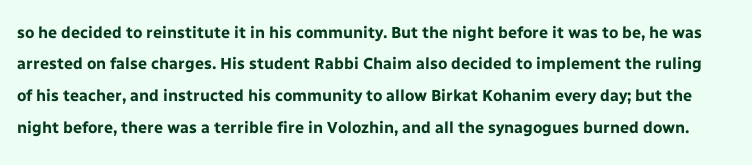so he decided to reinstitute it in his community. But the night before it was to be, he was arrested on false charges. His student Rabbi Chaim also decided to implement the ruling of his teacher, and instructed his community to allow Birkat Kohanim every day; but the night before, there was a terrible fire in Volozhin, and all the synagogues burned down.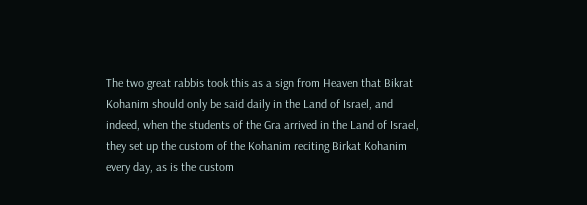The two great rabbis took this as a sign from Heaven that Bikrat Kohanim should only be said daily in the Land of Israel, and indeed, when the students of the Gra arrived in the Land of Israel, they set up the custom of the Kohanim reciting Birkat Kohanim every day, as is the custom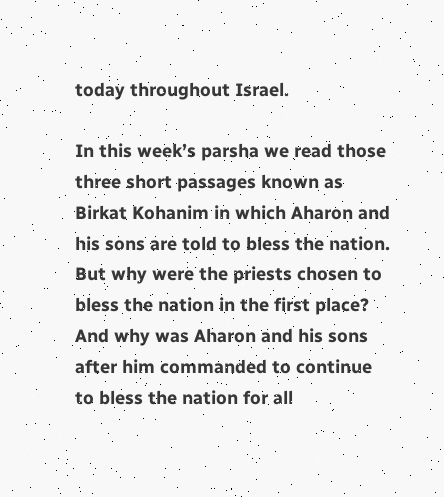today throughout Israel.

In this week’s parsha we read those three short passages known as Birkat Kohanim in which Aharon and his sons are told to bless the nation. But why were the priests chosen to bless the nation in the first place? And why was Aharon and his sons after him commanded to continue to bless the nation for all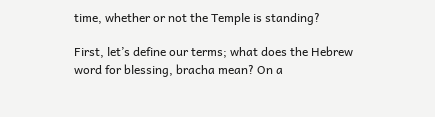time, whether or not the Temple is standing?

First, let’s define our terms; what does the Hebrew word for blessing, bracha mean? On a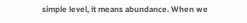simple level, it means abundance. When we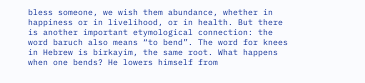bless someone, we wish them abundance, whether in happiness or in livelihood, or in health. But there is another important etymological connection: the word baruch also means “to bend”. The word for knees in Hebrew is birkayim, the same root. What happens when one bends? He lowers himself from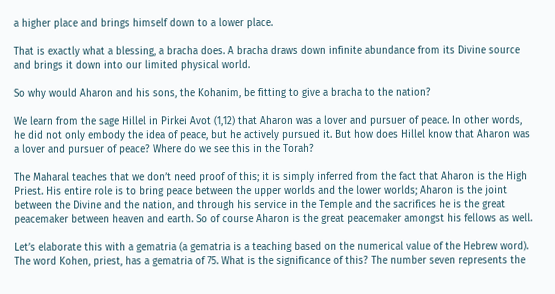a higher place and brings himself down to a lower place.

That is exactly what a blessing, a bracha does. A bracha draws down infinite abundance from its Divine source and brings it down into our limited physical world.

So why would Aharon and his sons, the Kohanim, be fitting to give a bracha to the nation?

We learn from the sage Hillel in Pirkei Avot (1,12) that Aharon was a lover and pursuer of peace. In other words, he did not only embody the idea of peace, but he actively pursued it. But how does Hillel know that Aharon was a lover and pursuer of peace? Where do we see this in the Torah?

The Maharal teaches that we don’t need proof of this; it is simply inferred from the fact that Aharon is the High Priest. His entire role is to bring peace between the upper worlds and the lower worlds; Aharon is the joint between the Divine and the nation, and through his service in the Temple and the sacrifices he is the great peacemaker between heaven and earth. So of course Aharon is the great peacemaker amongst his fellows as well.

Let’s elaborate this with a gematria (a gematria is a teaching based on the numerical value of the Hebrew word). The word Kohen, priest, has a gematria of 75. What is the significance of this? The number seven represents the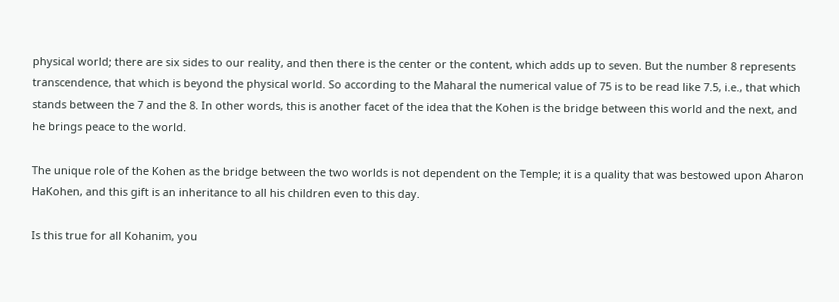physical world; there are six sides to our reality, and then there is the center or the content, which adds up to seven. But the number 8 represents transcendence, that which is beyond the physical world. So according to the Maharal the numerical value of 75 is to be read like 7.5, i.e., that which stands between the 7 and the 8. In other words, this is another facet of the idea that the Kohen is the bridge between this world and the next, and he brings peace to the world.

The unique role of the Kohen as the bridge between the two worlds is not dependent on the Temple; it is a quality that was bestowed upon Aharon HaKohen, and this gift is an inheritance to all his children even to this day.

Is this true for all Kohanim, you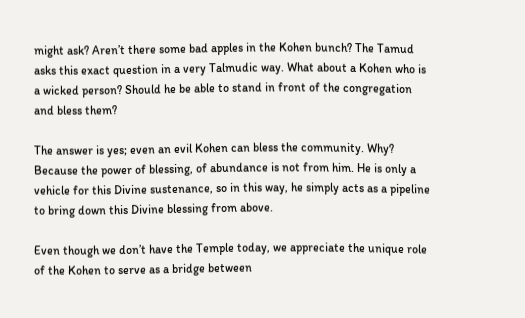might ask? Aren’t there some bad apples in the Kohen bunch? The Tamud asks this exact question in a very Talmudic way. What about a Kohen who is a wicked person? Should he be able to stand in front of the congregation and bless them?

The answer is yes; even an evil Kohen can bless the community. Why? Because the power of blessing, of abundance is not from him. He is only a vehicle for this Divine sustenance, so in this way, he simply acts as a pipeline to bring down this Divine blessing from above.

Even though we don’t have the Temple today, we appreciate the unique role of the Kohen to serve as a bridge between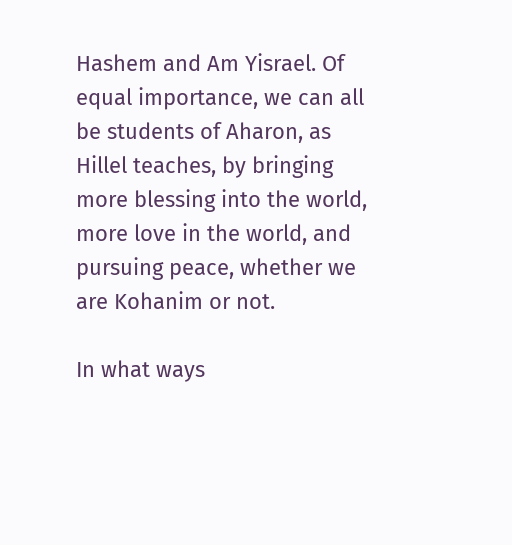Hashem and Am Yisrael. Of equal importance, we can all be students of Aharon, as Hillel teaches, by bringing more blessing into the world, more love in the world, and pursuing peace, whether we are Kohanim or not.

In what ways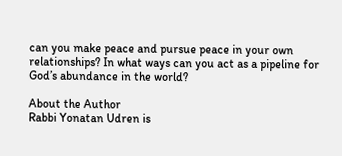can you make peace and pursue peace in your own relationships? In what ways can you act as a pipeline for God’s abundance in the world?

About the Author
Rabbi Yonatan Udren is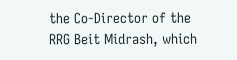the Co-Director of the RRG Beit Midrash, which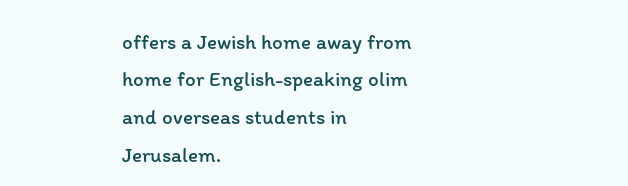offers a Jewish home away from home for English-speaking olim and overseas students in Jerusalem.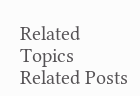Related Topics
Related Posts